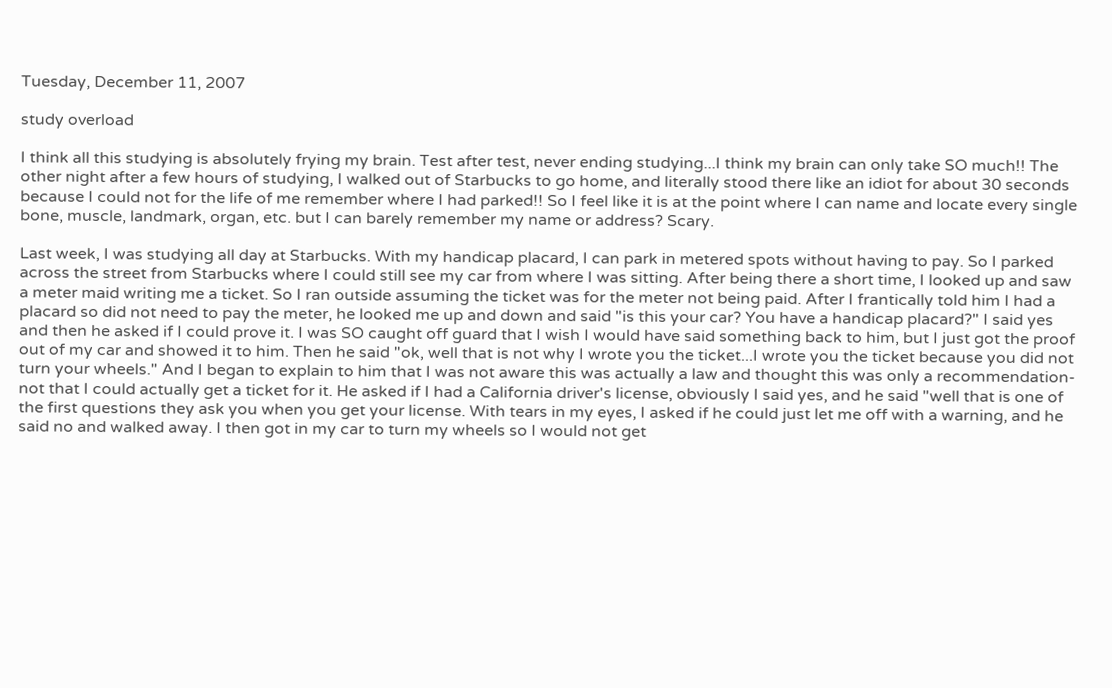Tuesday, December 11, 2007

study overload

I think all this studying is absolutely frying my brain. Test after test, never ending studying...I think my brain can only take SO much!! The other night after a few hours of studying, I walked out of Starbucks to go home, and literally stood there like an idiot for about 30 seconds because I could not for the life of me remember where I had parked!! So I feel like it is at the point where I can name and locate every single bone, muscle, landmark, organ, etc. but I can barely remember my name or address? Scary.

Last week, I was studying all day at Starbucks. With my handicap placard, I can park in metered spots without having to pay. So I parked across the street from Starbucks where I could still see my car from where I was sitting. After being there a short time, I looked up and saw a meter maid writing me a ticket. So I ran outside assuming the ticket was for the meter not being paid. After I frantically told him I had a placard so did not need to pay the meter, he looked me up and down and said "is this your car? You have a handicap placard?" I said yes and then he asked if I could prove it. I was SO caught off guard that I wish I would have said something back to him, but I just got the proof out of my car and showed it to him. Then he said "ok, well that is not why I wrote you the ticket...I wrote you the ticket because you did not turn your wheels." And I began to explain to him that I was not aware this was actually a law and thought this was only a recommendation-not that I could actually get a ticket for it. He asked if I had a California driver's license, obviously I said yes, and he said "well that is one of the first questions they ask you when you get your license. With tears in my eyes, I asked if he could just let me off with a warning, and he said no and walked away. I then got in my car to turn my wheels so I would not get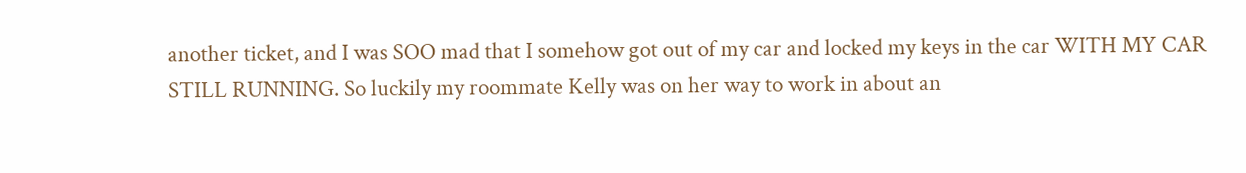another ticket, and I was SOO mad that I somehow got out of my car and locked my keys in the car WITH MY CAR STILL RUNNING. So luckily my roommate Kelly was on her way to work in about an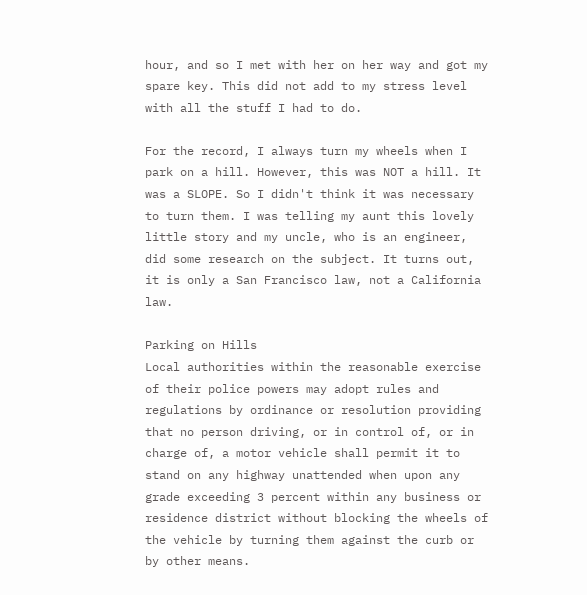hour, and so I met with her on her way and got my spare key. This did not add to my stress level with all the stuff I had to do.

For the record, I always turn my wheels when I park on a hill. However, this was NOT a hill. It was a SLOPE. So I didn't think it was necessary to turn them. I was telling my aunt this lovely little story and my uncle, who is an engineer, did some research on the subject. It turns out, it is only a San Francisco law, not a California law.

Parking on Hills
Local authorities within the reasonable exercise of their police powers may adopt rules and regulations by ordinance or resolution providing that no person driving, or in control of, or in charge of, a motor vehicle shall permit it to stand on any highway unattended when upon any grade exceeding 3 percent within any business or residence district without blocking the wheels of the vehicle by turning them against the curb or by other means.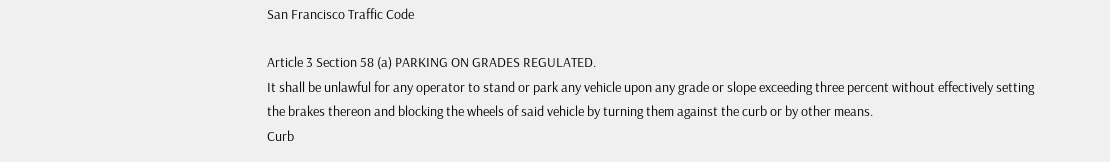San Francisco Traffic Code

Article 3 Section 58 (a) PARKING ON GRADES REGULATED.
It shall be unlawful for any operator to stand or park any vehicle upon any grade or slope exceeding three percent without effectively setting the brakes thereon and blocking the wheels of said vehicle by turning them against the curb or by other means.
Curb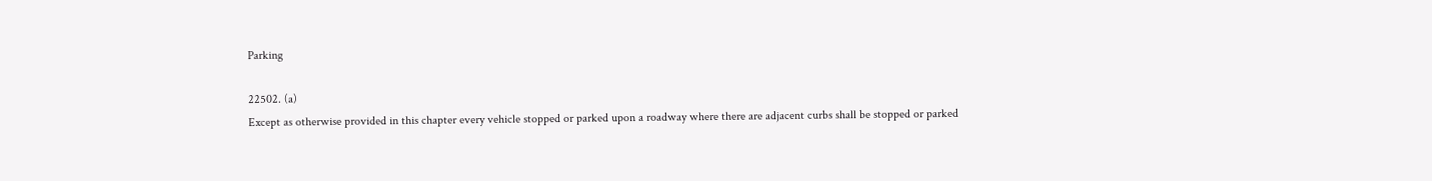Parking

22502. (a)
Except as otherwise provided in this chapter every vehicle stopped or parked upon a roadway where there are adjacent curbs shall be stopped or parked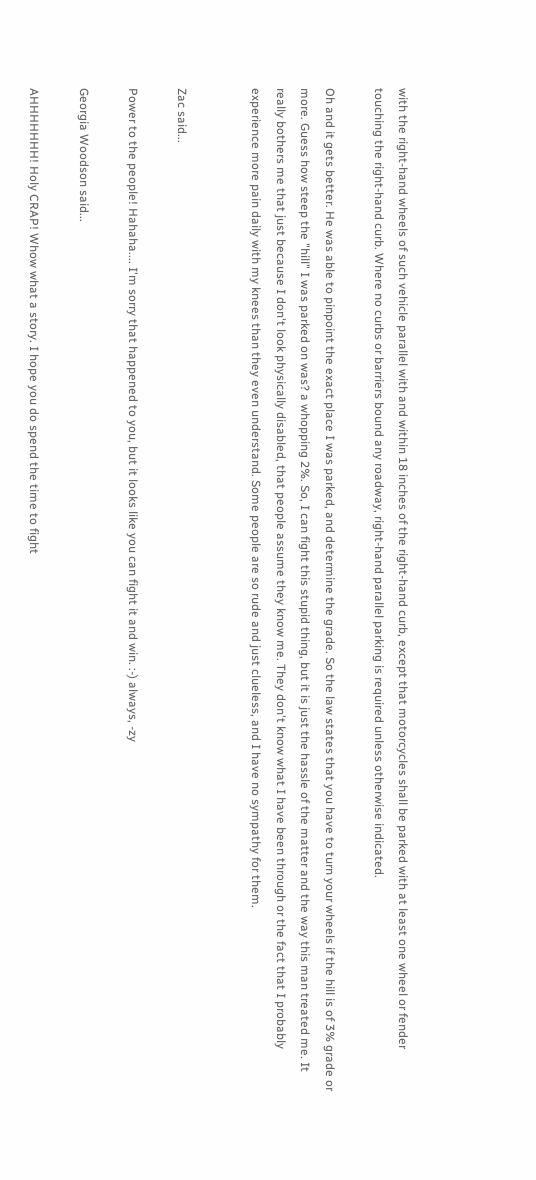with the right-hand wheels of such vehicle parallel with and within 18 inches of the right-hand curb, except that motorcycles shall be parked with at least one wheel or fender touching the right-hand curb. Where no curbs or barriers bound any roadway, right-hand parallel parking is required unless otherwise indicated.

Oh and it gets better. He was able to pinpoint the exact place I was parked, and determine the grade. So the law states that you have to turn your wheels if the hill is of 3% grade or more. Guess how steep the "hill" I was parked on was? a whopping 2%. So, I can fight this stupid thing, but it is just the hassle of the matter and the way this man treated me. It really bothers me that just because I don't look physically disabled, that people assume they know me. They don't know what I have been through or the fact that I probably experience more pain daily with my knees than they even understand. Some people are so rude and just clueless, and I have no sympathy for them.


Zac said...

Power to the people! Hahaha.... I'm sorry that happened to you, but it looks like you can fight it and win. :-) always, -zy

Georgia Woodson said...

AHHHHHHH! Holy CRAP! Whow what a story. I hope you do spend the time to fight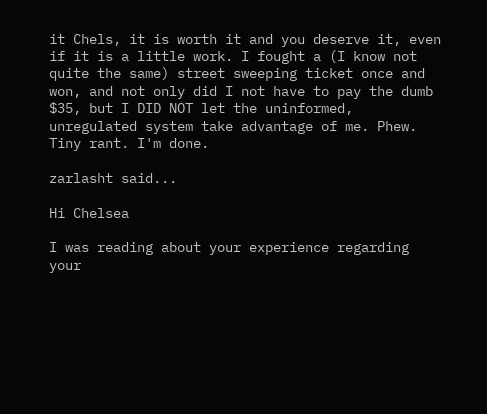it Chels, it is worth it and you deserve it, even if it is a little work. I fought a (I know not quite the same) street sweeping ticket once and won, and not only did I not have to pay the dumb $35, but I DID NOT let the uninformed, unregulated system take advantage of me. Phew. Tiny rant. I'm done.

zarlasht said...

Hi Chelsea

I was reading about your experience regarding your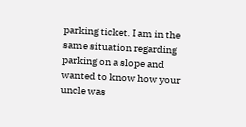parking ticket. I am in the same situation regarding parking on a slope and wanted to know how your uncle was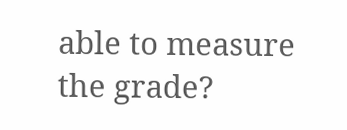able to measure the grade?